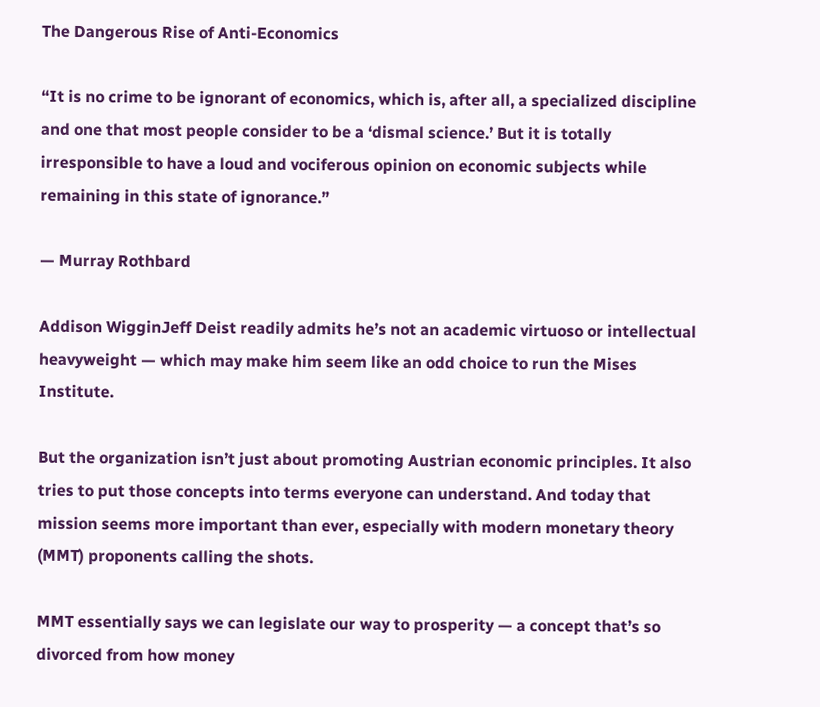The Dangerous Rise of Anti-Economics

“It is no crime to be ignorant of economics, which is, after all, a specialized discipline and one that most people consider to be a ‘dismal science.’ But it is totally irresponsible to have a loud and vociferous opinion on economic subjects while remaining in this state of ignorance.”

— Murray Rothbard

Addison WigginJeff Deist readily admits he’s not an academic virtuoso or intellectual heavyweight — which may make him seem like an odd choice to run the Mises Institute.

But the organization isn’t just about promoting Austrian economic principles. It also tries to put those concepts into terms everyone can understand. And today that mission seems more important than ever, especially with modern monetary theory (MMT) proponents calling the shots.

MMT essentially says we can legislate our way to prosperity — a concept that’s so divorced from how money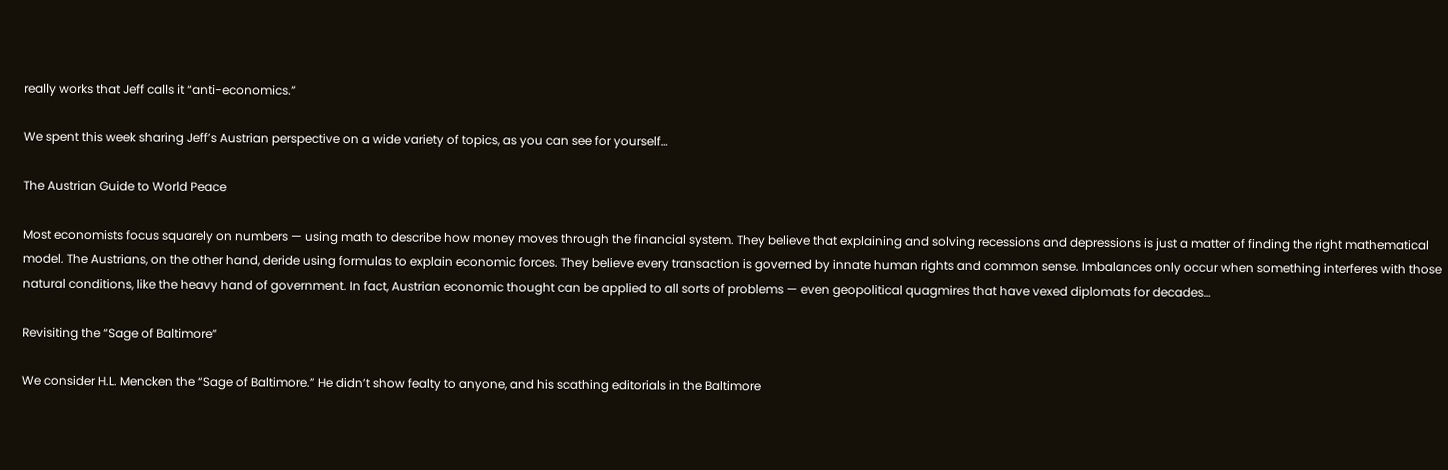really works that Jeff calls it “anti-economics.”

We spent this week sharing Jeff’s Austrian perspective on a wide variety of topics, as you can see for yourself…

The Austrian Guide to World Peace

Most economists focus squarely on numbers — using math to describe how money moves through the financial system. They believe that explaining and solving recessions and depressions is just a matter of finding the right mathematical model. The Austrians, on the other hand, deride using formulas to explain economic forces. They believe every transaction is governed by innate human rights and common sense. Imbalances only occur when something interferes with those natural conditions, like the heavy hand of government. In fact, Austrian economic thought can be applied to all sorts of problems — even geopolitical quagmires that have vexed diplomats for decades…

Revisiting the “Sage of Baltimore”

We consider H.L. Mencken the “Sage of Baltimore.” He didn’t show fealty to anyone, and his scathing editorials in the Baltimore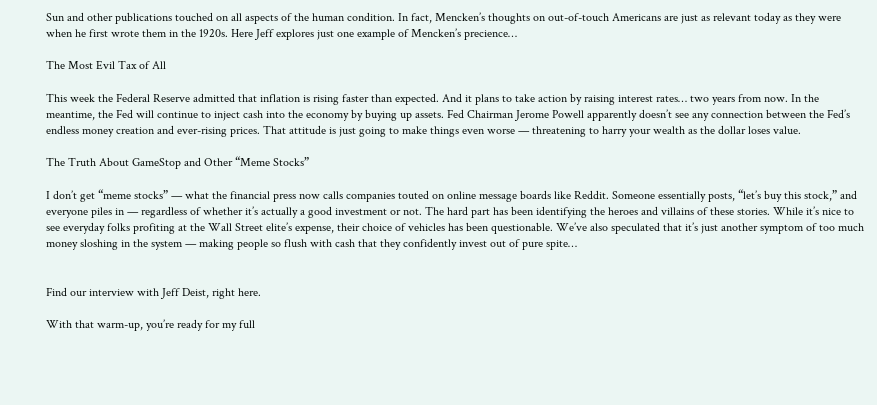Sun and other publications touched on all aspects of the human condition. In fact, Mencken’s thoughts on out-of-touch Americans are just as relevant today as they were when he first wrote them in the 1920s. Here Jeff explores just one example of Mencken’s precience…

The Most Evil Tax of All

This week the Federal Reserve admitted that inflation is rising faster than expected. And it plans to take action by raising interest rates… two years from now. In the meantime, the Fed will continue to inject cash into the economy by buying up assets. Fed Chairman Jerome Powell apparently doesn’t see any connection between the Fed’s endless money creation and ever-rising prices. That attitude is just going to make things even worse — threatening to harry your wealth as the dollar loses value.

The Truth About GameStop and Other “Meme Stocks”

I don’t get “meme stocks” — what the financial press now calls companies touted on online message boards like Reddit. Someone essentially posts, “let’s buy this stock,” and everyone piles in — regardless of whether it’s actually a good investment or not. The hard part has been identifying the heroes and villains of these stories. While it’s nice to see everyday folks profiting at the Wall Street elite’s expense, their choice of vehicles has been questionable. We’ve also speculated that it’s just another symptom of too much money sloshing in the system — making people so flush with cash that they confidently invest out of pure spite…


Find our interview with Jeff Deist, right here.

With that warm-up, you’re ready for my full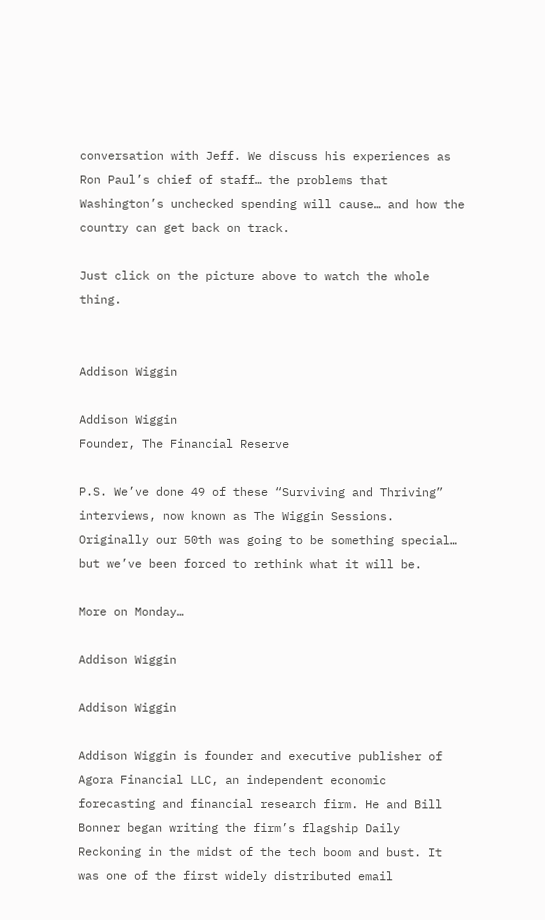conversation with Jeff. We discuss his experiences as Ron Paul’s chief of staff… the problems that Washington’s unchecked spending will cause… and how the country can get back on track.

Just click on the picture above to watch the whole thing.


Addison Wiggin

Addison Wiggin
Founder, The Financial Reserve

P.S. We’ve done 49 of these “Surviving and Thriving” interviews, now known as The Wiggin Sessions. Originally our 50th was going to be something special… but we’ve been forced to rethink what it will be.

More on Monday…

Addison Wiggin

Addison Wiggin

Addison Wiggin is founder and executive publisher of Agora Financial LLC, an independent economic forecasting and financial research firm. He and Bill Bonner began writing the firm’s flagship Daily Reckoning in the midst of the tech boom and bust. It was one of the first widely distributed email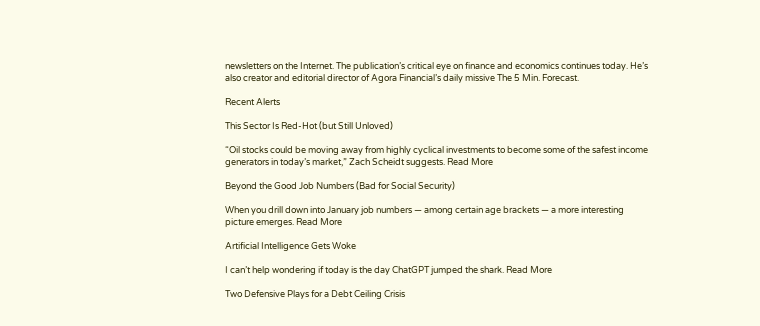newsletters on the Internet. The publication’s critical eye on finance and economics continues today. He’s also creator and editorial director of Agora Financial’s daily missive The 5 Min. Forecast.

Recent Alerts

This Sector Is Red-Hot (but Still Unloved)

“Oil stocks could be moving away from highly cyclical investments to become some of the safest income generators in today’s market,” Zach Scheidt suggests. Read More

Beyond the Good Job Numbers (Bad for Social Security)

When you drill down into January job numbers — among certain age brackets — a more interesting picture emerges. Read More

Artificial Intelligence Gets Woke

I can’t help wondering if today is the day ChatGPT jumped the shark. Read More

Two Defensive Plays for a Debt Ceiling Crisis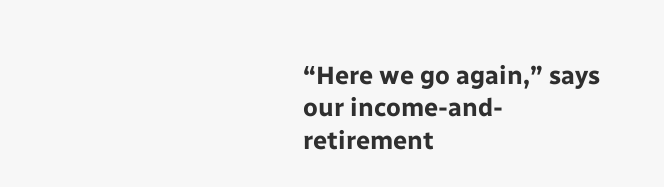“Here we go again,” says our income-and-retirement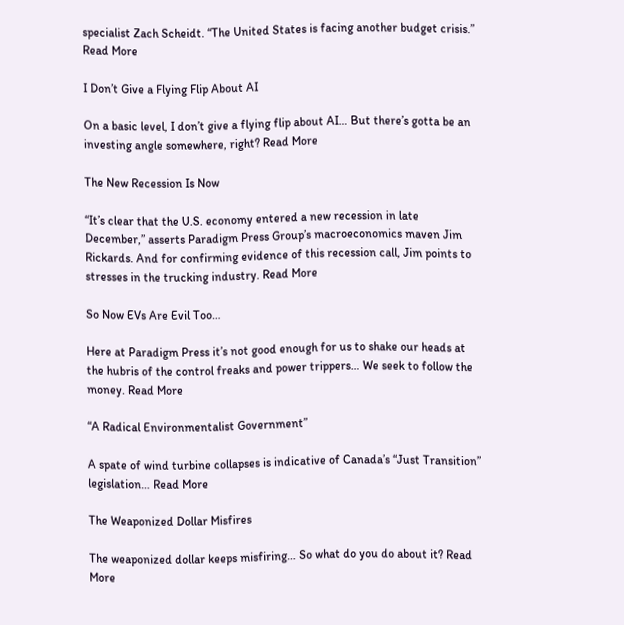specialist Zach Scheidt. “The United States is facing another budget crisis.” Read More

I Don’t Give a Flying Flip About AI

On a basic level, I don’t give a flying flip about AI… But there’s gotta be an investing angle somewhere, right? Read More

The New Recession Is Now

“It’s clear that the U.S. economy entered a new recession in late December,” asserts Paradigm Press Group’s macroeconomics maven Jim Rickards. And for confirming evidence of this recession call, Jim points to stresses in the trucking industry. Read More

So Now EVs Are Evil Too…

Here at Paradigm Press it’s not good enough for us to shake our heads at the hubris of the control freaks and power trippers… We seek to follow the money. Read More

“A Radical Environmentalist Government”

A spate of wind turbine collapses is indicative of Canada’s “Just Transition” legislation… Read More

The Weaponized Dollar Misfires

The weaponized dollar keeps misfiring… So what do you do about it? Read More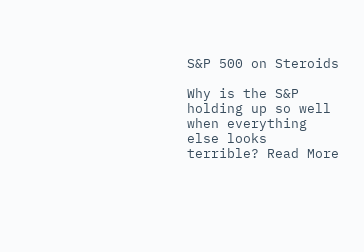S&P 500 on Steroids

Why is the S&P holding up so well when everything else looks terrible? Read More